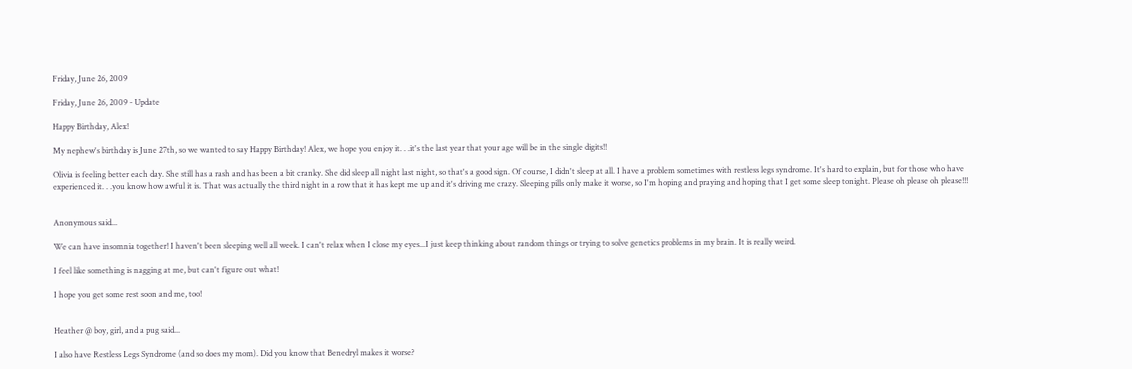Friday, June 26, 2009

Friday, June 26, 2009 - Update

Happy Birthday, Alex!

My nephew's birthday is June 27th, so we wanted to say Happy Birthday! Alex, we hope you enjoy it. . .it's the last year that your age will be in the single digits!!

Olivia is feeling better each day. She still has a rash and has been a bit cranky. She did sleep all night last night, so that's a good sign. Of course, I didn't sleep at all. I have a problem sometimes with restless legs syndrome. It's hard to explain, but for those who have experienced it. . .you know how awful it is. That was actually the third night in a row that it has kept me up and it's driving me crazy. Sleeping pills only make it worse, so I'm hoping and praying and hoping that I get some sleep tonight. Please oh please oh please!!!


Anonymous said...

We can have insomnia together! I haven't been sleeping well all week. I can't relax when I close my eyes...I just keep thinking about random things or trying to solve genetics problems in my brain. It is really weird.

I feel like something is nagging at me, but can't figure out what!

I hope you get some rest soon and me, too!


Heather @ boy, girl, and a pug said...

I also have Restless Legs Syndrome (and so does my mom). Did you know that Benedryl makes it worse?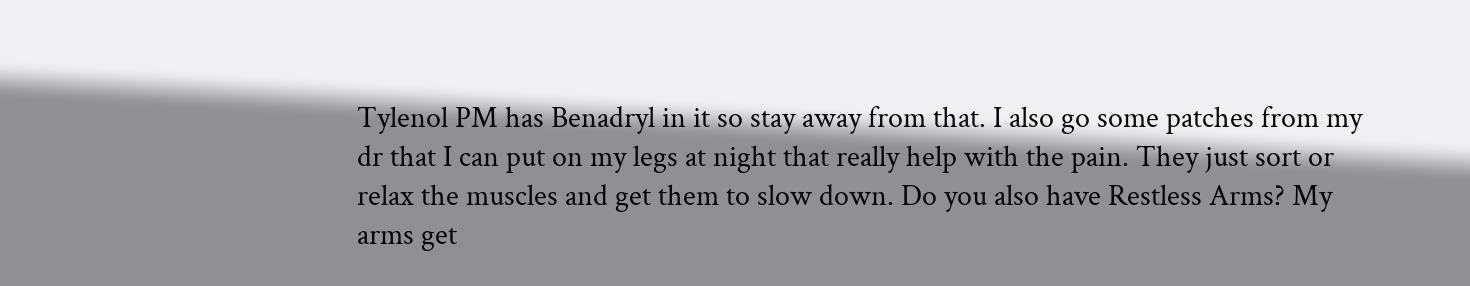Tylenol PM has Benadryl in it so stay away from that. I also go some patches from my dr that I can put on my legs at night that really help with the pain. They just sort or relax the muscles and get them to slow down. Do you also have Restless Arms? My arms get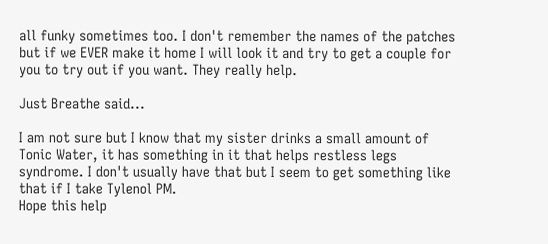all funky sometimes too. I don't remember the names of the patches but if we EVER make it home I will look it and try to get a couple for you to try out if you want. They really help.

Just Breathe said...

I am not sure but I know that my sister drinks a small amount of Tonic Water, it has something in it that helps restless legs syndrome. I don't usually have that but I seem to get something like that if I take Tylenol PM.
Hope this help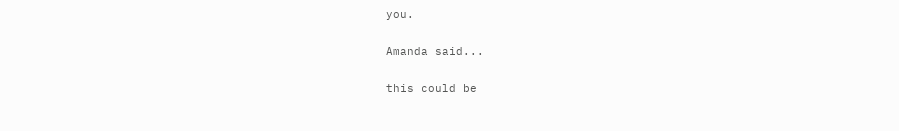you.

Amanda said...

this could be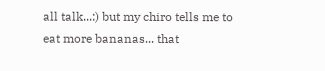all talk...:) but my chiro tells me to eat more bananas... that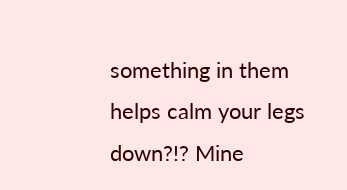something in them helps calm your legs down?!? Mine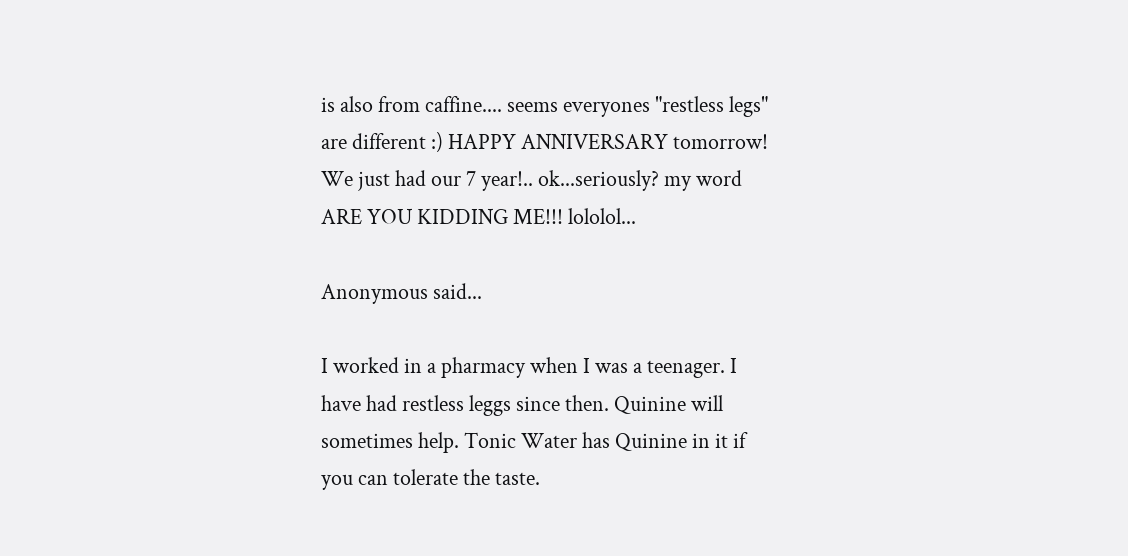is also from caffine.... seems everyones "restless legs" are different :) HAPPY ANNIVERSARY tomorrow! We just had our 7 year!.. ok...seriously? my word ARE YOU KIDDING ME!!! lololol...

Anonymous said...

I worked in a pharmacy when I was a teenager. I have had restless leggs since then. Quinine will sometimes help. Tonic Water has Quinine in it if you can tolerate the taste.